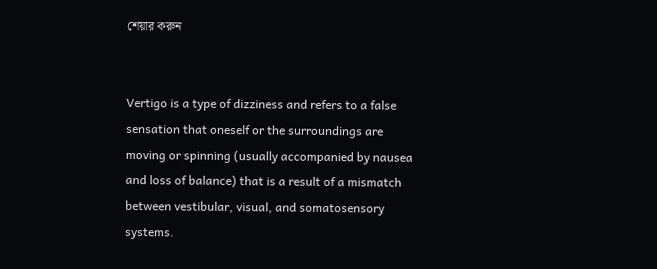শেয়ার করুন


Vertigo is a type of dizziness and refers to a false sensation that oneself or the surroundings are moving or spinning (usually accompanied by nausea and loss of balance) that is a result of a mismatch between vestibular, visual, and somatosensory systems.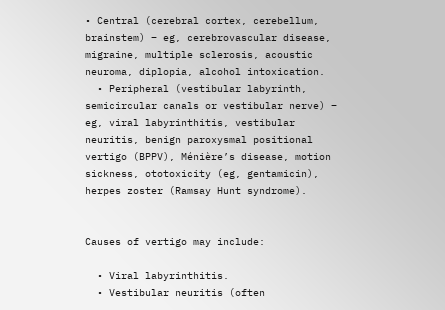• Central (cerebral cortex, cerebellum, brainstem) – eg, cerebrovascular disease, migraine, multiple sclerosis, acoustic neuroma, diplopia, alcohol intoxication.
  • Peripheral (vestibular labyrinth, semicircular canals or vestibular nerve) – eg, viral labyrinthitis, vestibular neuritis, benign paroxysmal positional vertigo (BPPV), Ménière’s disease, motion sickness, ototoxicity (eg, gentamicin), herpes zoster (Ramsay Hunt syndrome).


Causes of vertigo may include:

  • Viral labyrinthitis.
  • Vestibular neuritis (often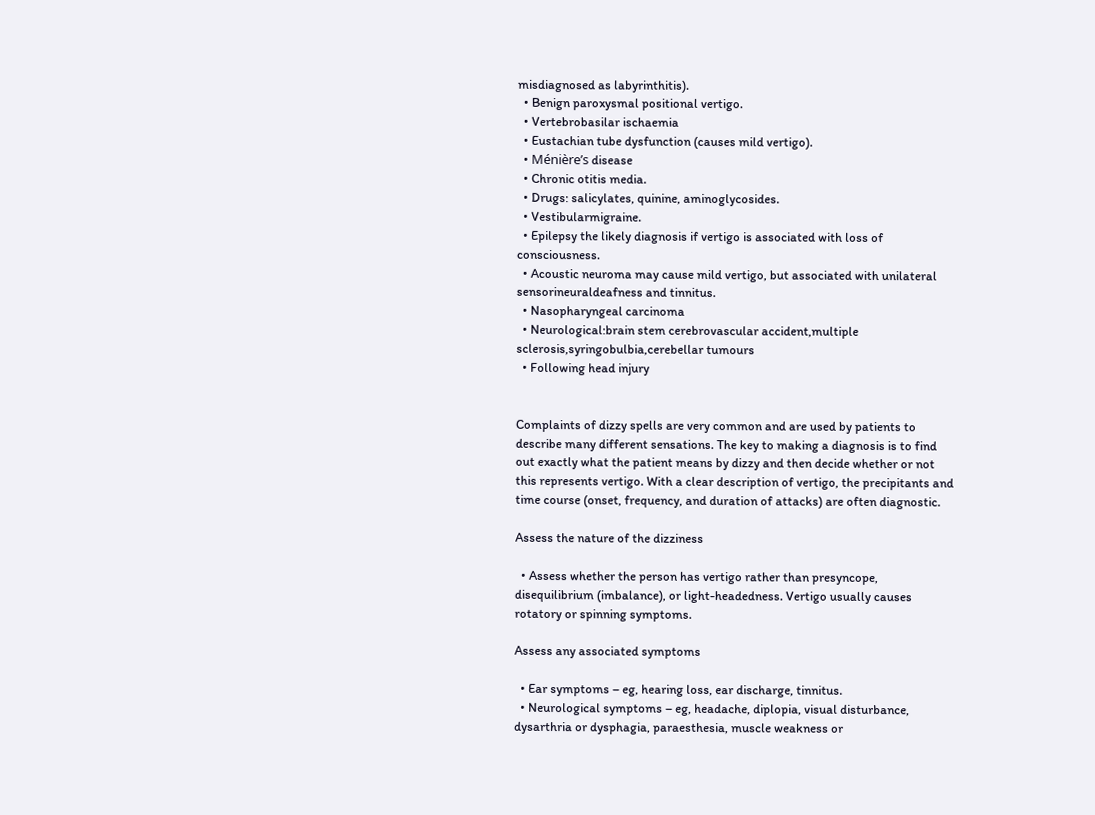misdiagnosed as labyrinthitis).
  • Benign paroxysmal positional vertigo.
  • Vertebrobasilar ischaemia
  • Eustachian tube dysfunction (causes mild vertigo).
  • Ménière’s disease
  • Chronic otitis media.
  • Drugs: salicylates, quinine, aminoglycosides.
  • Vestibularmigraine.
  • Epilepsy the likely diagnosis if vertigo is associated with loss of consciousness.
  • Acoustic neuroma may cause mild vertigo, but associated with unilateral sensorineuraldeafness and tinnitus.
  • Nasopharyngeal carcinoma
  • Neurological:brain stem cerebrovascular accident,multiple sclerosis,syringobulbia,cerebellar tumours
  • Following head injury


Complaints of dizzy spells are very common and are used by patients to describe many different sensations. The key to making a diagnosis is to find out exactly what the patient means by dizzy and then decide whether or not this represents vertigo. With a clear description of vertigo, the precipitants and time course (onset, frequency, and duration of attacks) are often diagnostic.

Assess the nature of the dizziness

  • Assess whether the person has vertigo rather than presyncope, disequilibrium (imbalance), or light-headedness. Vertigo usually causes rotatory or spinning symptoms.

Assess any associated symptoms

  • Ear symptoms – eg, hearing loss, ear discharge, tinnitus.
  • Neurological symptoms – eg, headache, diplopia, visual disturbance, dysarthria or dysphagia, paraesthesia, muscle weakness or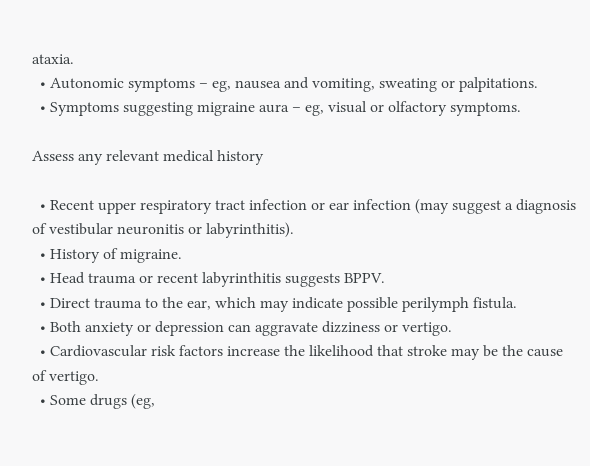ataxia.
  • Autonomic symptoms – eg, nausea and vomiting, sweating or palpitations.
  • Symptoms suggesting migraine aura – eg, visual or olfactory symptoms.

Assess any relevant medical history

  • Recent upper respiratory tract infection or ear infection (may suggest a diagnosis of vestibular neuronitis or labyrinthitis).
  • History of migraine.
  • Head trauma or recent labyrinthitis suggests BPPV.
  • Direct trauma to the ear, which may indicate possible perilymph fistula.
  • Both anxiety or depression can aggravate dizziness or vertigo.
  • Cardiovascular risk factors increase the likelihood that stroke may be the cause of vertigo.
  • Some drugs (eg,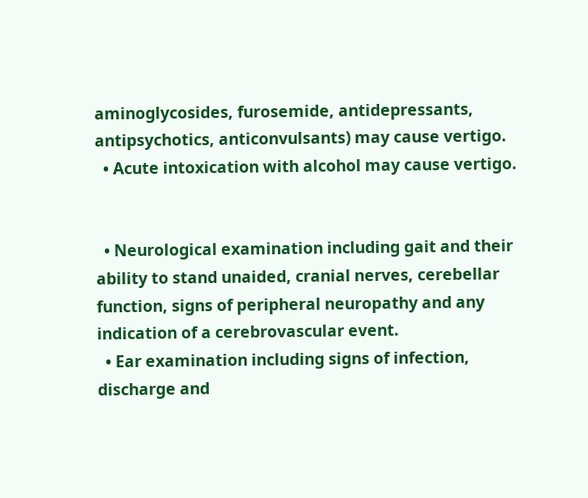aminoglycosides, furosemide, antidepressants, antipsychotics, anticonvulsants) may cause vertigo.
  • Acute intoxication with alcohol may cause vertigo.


  • Neurological examination including gait and their ability to stand unaided, cranial nerves, cerebellar function, signs of peripheral neuropathy and any indication of a cerebrovascular event.
  • Ear examination including signs of infection, discharge and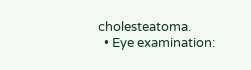cholesteatoma.
  • Eye examination: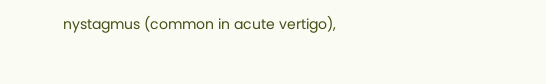nystagmus (common in acute vertigo),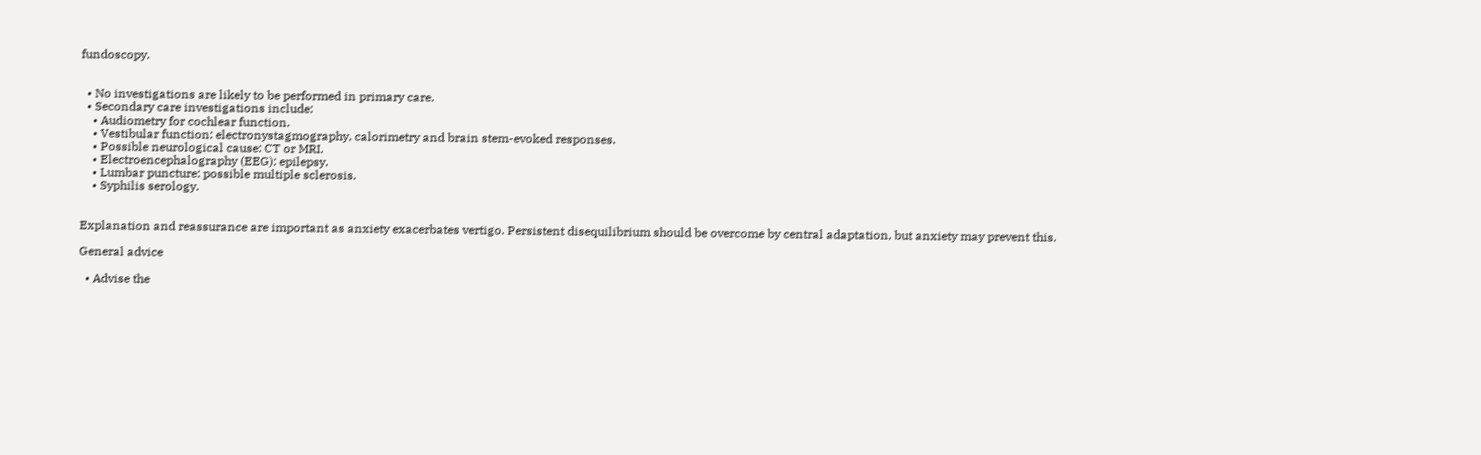fundoscopy.


  • No investigations are likely to be performed in primary care.
  • Secondary care investigations include:
    • Audiometry for cochlear function.
    • Vestibular function: electronystagmography, calorimetry and brain stem-evoked responses.
    • Possible neurological cause: CT or MRI.
    • Electroencephalography (EEG): epilepsy.
    • Lumbar puncture: possible multiple sclerosis.
    • Syphilis serology.


Explanation and reassurance are important as anxiety exacerbates vertigo. Persistent disequilibrium should be overcome by central adaptation, but anxiety may prevent this.

General advice

  • Advise the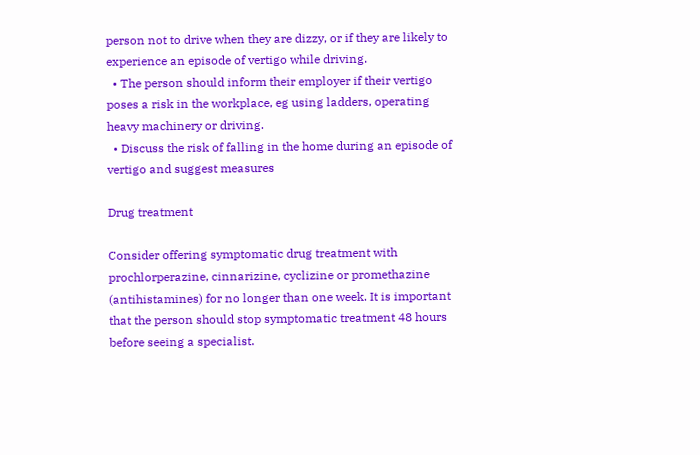person not to drive when they are dizzy, or if they are likely to experience an episode of vertigo while driving.
  • The person should inform their employer if their vertigo poses a risk in the workplace, eg using ladders, operating heavy machinery or driving.
  • Discuss the risk of falling in the home during an episode of vertigo and suggest measures

Drug treatment

Consider offering symptomatic drug treatment with prochlorperazine, cinnarizine, cyclizine or promethazine (antihistamines) for no longer than one week. It is important that the person should stop symptomatic treatment 48 hours before seeing a specialist.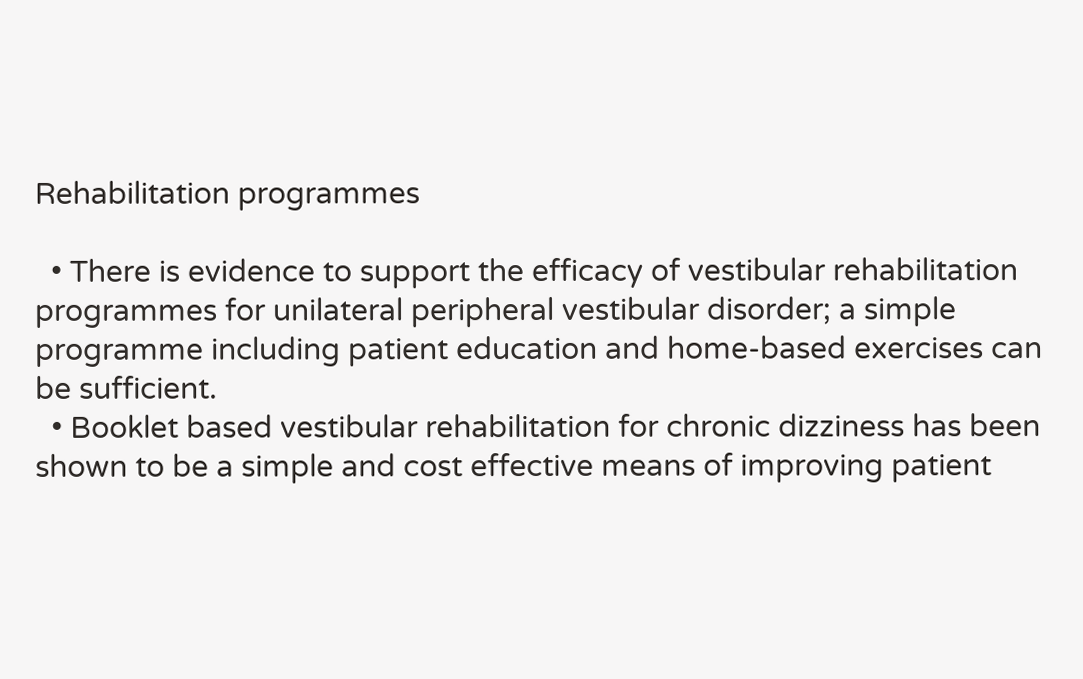Rehabilitation programmes

  • There is evidence to support the efficacy of vestibular rehabilitation programmes for unilateral peripheral vestibular disorder; a simple programme including patient education and home-based exercises can be sufficient.
  • Booklet based vestibular rehabilitation for chronic dizziness has been shown to be a simple and cost effective means of improving patient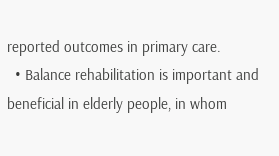reported outcomes in primary care.
  • Balance rehabilitation is important and beneficial in elderly people, in whom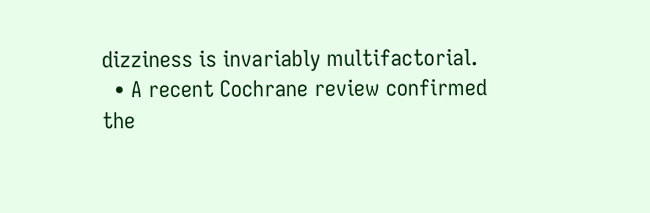dizziness is invariably multifactorial.
  • A recent Cochrane review confirmed the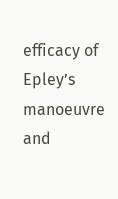efficacy of Epley’s manoeuvre and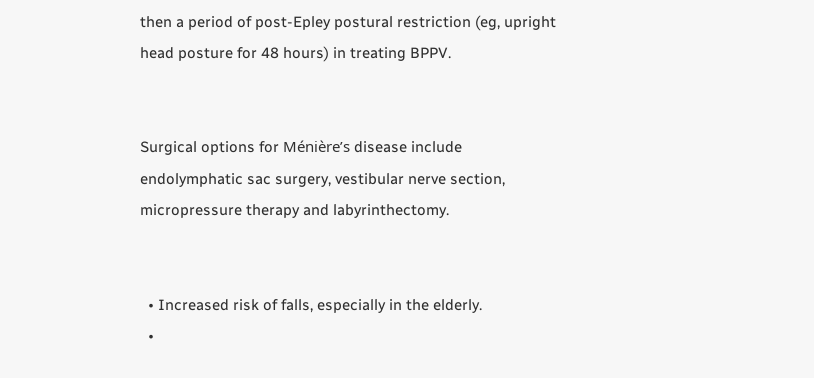then a period of post-Epley postural restriction (eg, upright head posture for 48 hours) in treating BPPV.


Surgical options for Ménière’s disease include endolymphatic sac surgery, vestibular nerve section, micropressure therapy and labyrinthectomy.


  • Increased risk of falls, especially in the elderly.
  •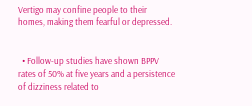Vertigo may confine people to their homes, making them fearful or depressed.


  • Follow-up studies have shown BPPV rates of 50% at five years and a persistence of dizziness related to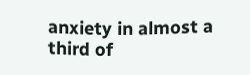anxiety in almost a third of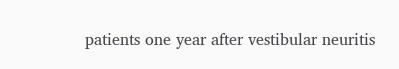patients one year after vestibular neuritis